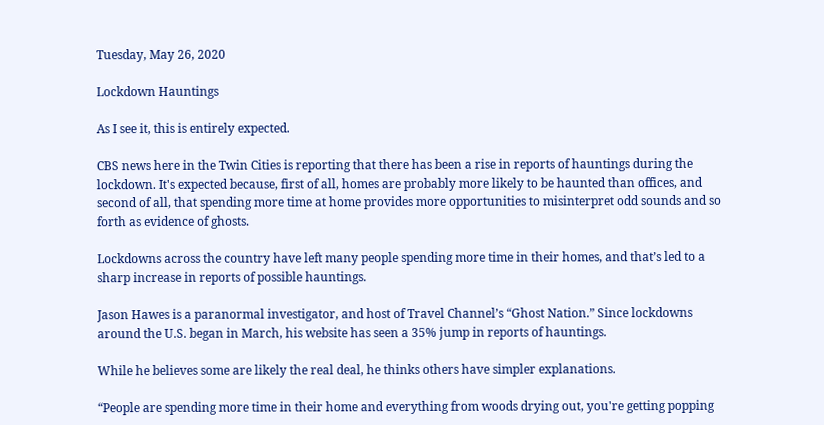Tuesday, May 26, 2020

Lockdown Hauntings

As I see it, this is entirely expected.

CBS news here in the Twin Cities is reporting that there has been a rise in reports of hauntings during the lockdown. It's expected because, first of all, homes are probably more likely to be haunted than offices, and second of all, that spending more time at home provides more opportunities to misinterpret odd sounds and so forth as evidence of ghosts.

Lockdowns across the country have left many people spending more time in their homes, and that’s led to a sharp increase in reports of possible hauntings.

Jason Hawes is a paranormal investigator, and host of Travel Channel’s “Ghost Nation.” Since lockdowns around the U.S. began in March, his website has seen a 35% jump in reports of hauntings.

While he believes some are likely the real deal, he thinks others have simpler explanations.

“People are spending more time in their home and everything from woods drying out, you're getting popping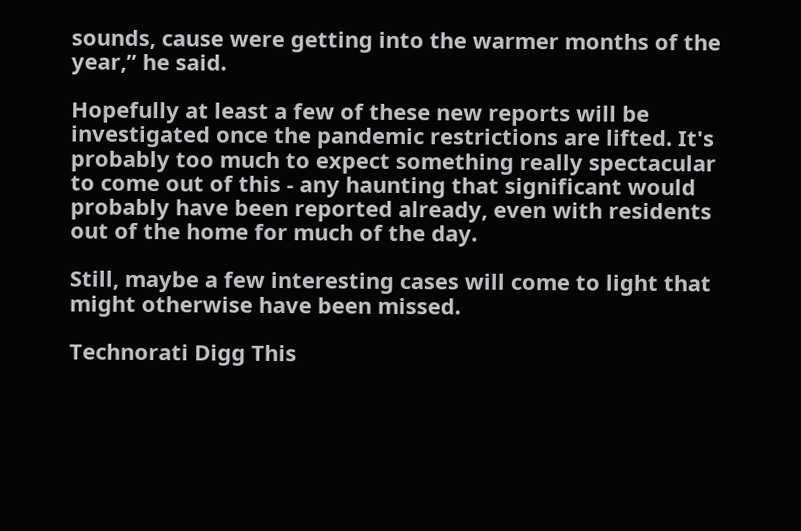sounds, cause were getting into the warmer months of the year,” he said.

Hopefully at least a few of these new reports will be investigated once the pandemic restrictions are lifted. It's probably too much to expect something really spectacular to come out of this - any haunting that significant would probably have been reported already, even with residents out of the home for much of the day.

Still, maybe a few interesting cases will come to light that might otherwise have been missed.

Technorati Digg This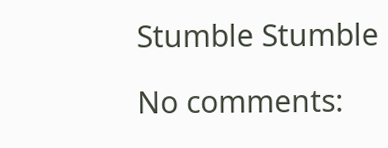Stumble Stumble

No comments: